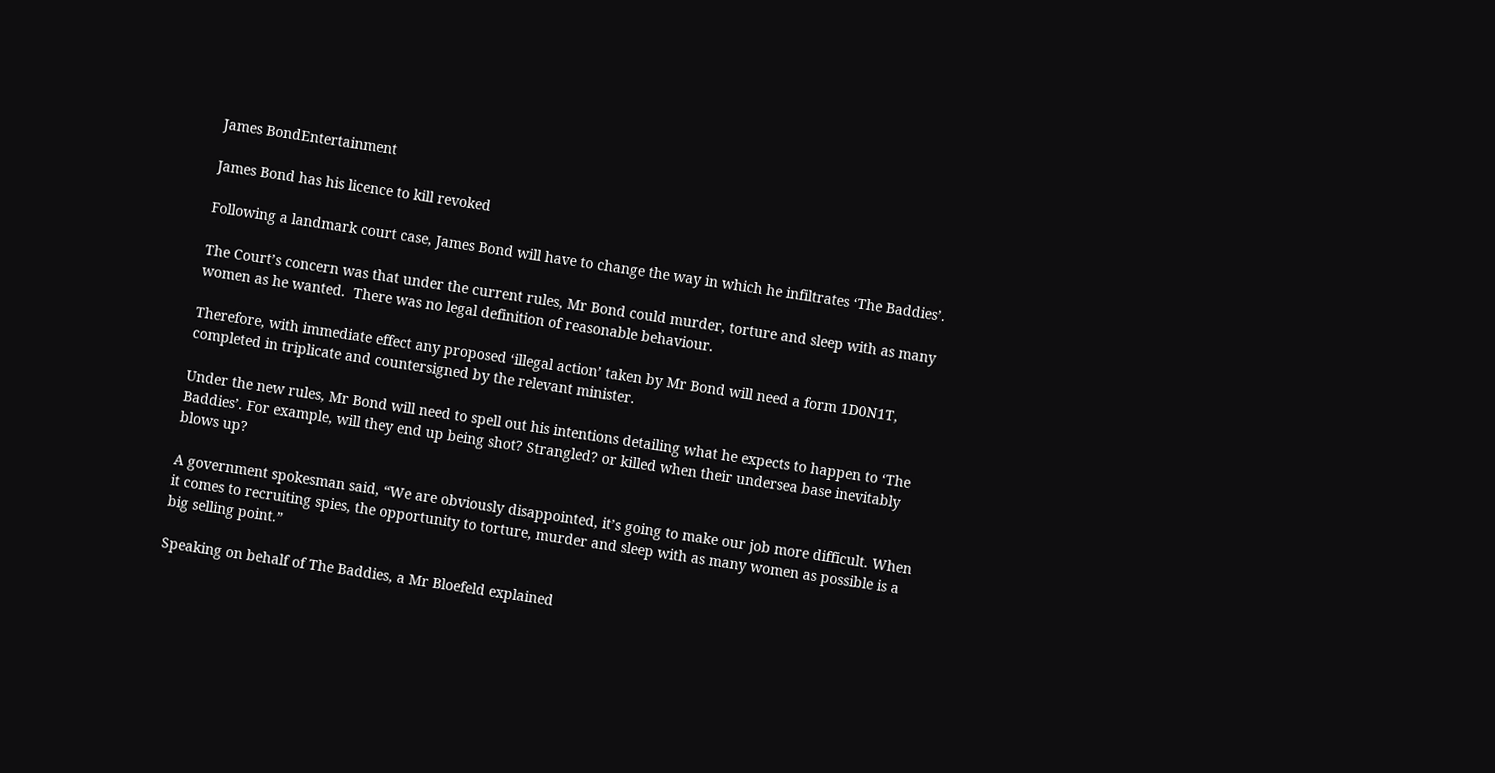James BondEntertainment

James Bond has his licence to kill revoked

Following a landmark court case, James Bond will have to change the way in which he infiltrates ‘The Baddies’.

The Court’s concern was that under the current rules, Mr Bond could murder, torture and sleep with as many women as he wanted.  There was no legal definition of reasonable behaviour.

Therefore, with immediate effect any proposed ‘illegal action’ taken by Mr Bond will need a form 1D0N1T, completed in triplicate and countersigned by the relevant minister.

Under the new rules, Mr Bond will need to spell out his intentions detailing what he expects to happen to ‘The Baddies’. For example, will they end up being shot? Strangled? or killed when their undersea base inevitably blows up?

A government spokesman said, “We are obviously disappointed, it’s going to make our job more difficult. When it comes to recruiting spies, the opportunity to torture, murder and sleep with as many women as possible is a big selling point.”

Speaking on behalf of The Baddies, a Mr Bloefeld explained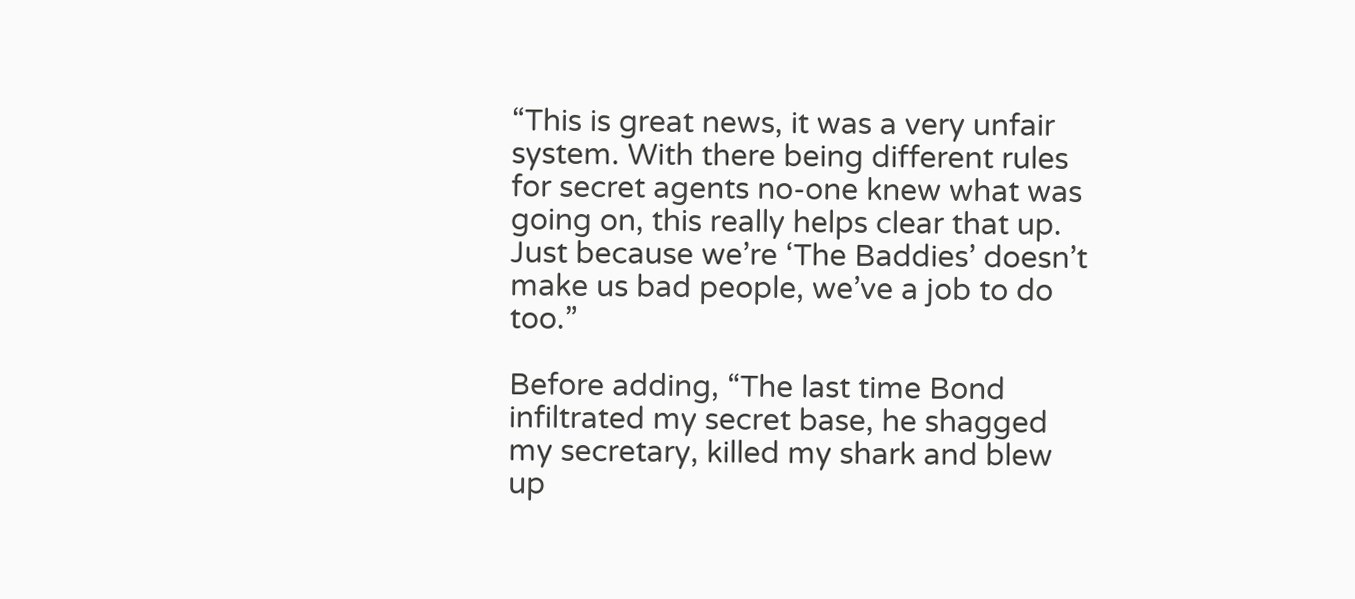“This is great news, it was a very unfair system. With there being different rules for secret agents no-one knew what was going on, this really helps clear that up. Just because we’re ‘The Baddies’ doesn’t make us bad people, we’ve a job to do too.”

Before adding, “The last time Bond infiltrated my secret base, he shagged my secretary, killed my shark and blew up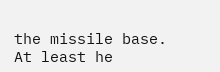the missile base. At least he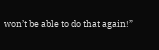won’t be able to do that again!”